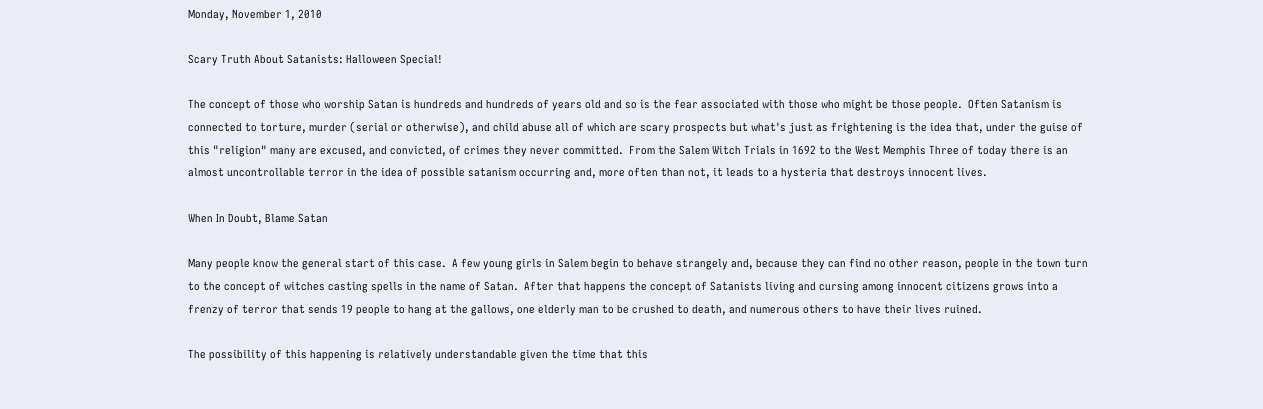Monday, November 1, 2010

Scary Truth About Satanists: Halloween Special!

The concept of those who worship Satan is hundreds and hundreds of years old and so is the fear associated with those who might be those people.  Often Satanism is connected to torture, murder (serial or otherwise), and child abuse all of which are scary prospects but what's just as frightening is the idea that, under the guise of this "religion" many are excused, and convicted, of crimes they never committed.  From the Salem Witch Trials in 1692 to the West Memphis Three of today there is an almost uncontrollable terror in the idea of possible satanism occurring and, more often than not, it leads to a hysteria that destroys innocent lives.

When In Doubt, Blame Satan

Many people know the general start of this case.  A few young girls in Salem begin to behave strangely and, because they can find no other reason, people in the town turn to the concept of witches casting spells in the name of Satan.  After that happens the concept of Satanists living and cursing among innocent citizens grows into a frenzy of terror that sends 19 people to hang at the gallows, one elderly man to be crushed to death, and numerous others to have their lives ruined.

The possibility of this happening is relatively understandable given the time that this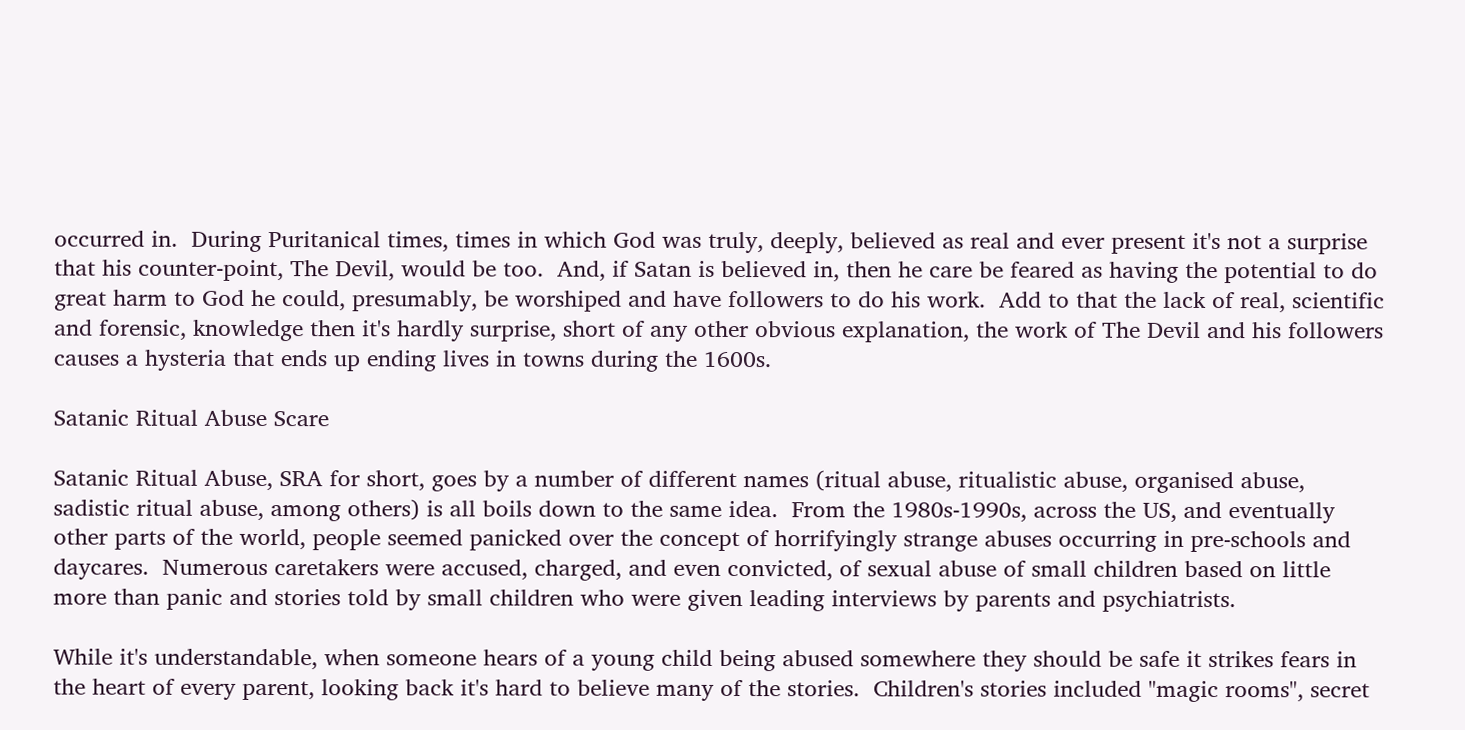occurred in.  During Puritanical times, times in which God was truly, deeply, believed as real and ever present it's not a surprise that his counter-point, The Devil, would be too.  And, if Satan is believed in, then he care be feared as having the potential to do great harm to God he could, presumably, be worshiped and have followers to do his work.  Add to that the lack of real, scientific and forensic, knowledge then it's hardly surprise, short of any other obvious explanation, the work of The Devil and his followers causes a hysteria that ends up ending lives in towns during the 1600s.

Satanic Ritual Abuse Scare

Satanic Ritual Abuse, SRA for short, goes by a number of different names (ritual abuse, ritualistic abuse, organised abuse, sadistic ritual abuse, among others) is all boils down to the same idea.  From the 1980s-1990s, across the US, and eventually other parts of the world, people seemed panicked over the concept of horrifyingly strange abuses occurring in pre-schools and daycares.  Numerous caretakers were accused, charged, and even convicted, of sexual abuse of small children based on little more than panic and stories told by small children who were given leading interviews by parents and psychiatrists.

While it's understandable, when someone hears of a young child being abused somewhere they should be safe it strikes fears in the heart of every parent, looking back it's hard to believe many of the stories.  Children's stories included "magic rooms", secret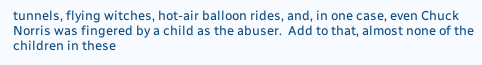tunnels, flying witches, hot-air balloon rides, and, in one case, even Chuck Norris was fingered by a child as the abuser.  Add to that, almost none of the children in these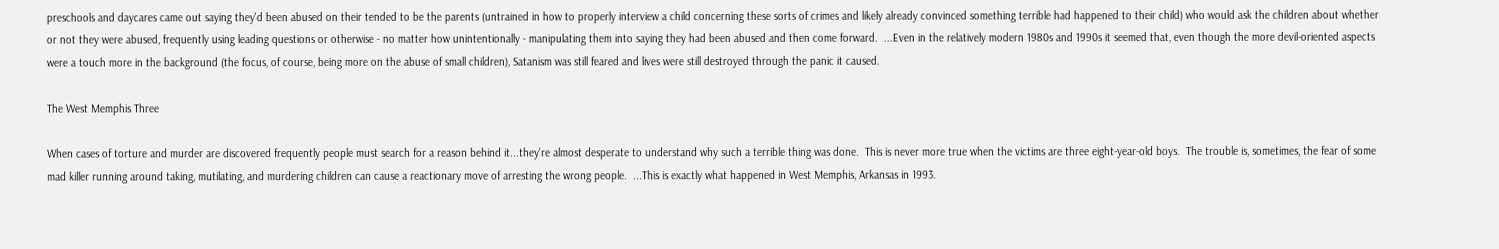preschools and daycares came out saying they'd been abused on their tended to be the parents (untrained in how to properly interview a child concerning these sorts of crimes and likely already convinced something terrible had happened to their child) who would ask the children about whether or not they were abused, frequently using leading questions or otherwise - no matter how unintentionally - manipulating them into saying they had been abused and then come forward.  ...Even in the relatively modern 1980s and 1990s it seemed that, even though the more devil-oriented aspects were a touch more in the background (the focus, of course, being more on the abuse of small children), Satanism was still feared and lives were still destroyed through the panic it caused.

The West Memphis Three

When cases of torture and murder are discovered frequently people must search for a reason behind it...they're almost desperate to understand why such a terrible thing was done.  This is never more true when the victims are three eight-year-old boys.  The trouble is, sometimes, the fear of some mad killer running around taking, mutilating, and murdering children can cause a reactionary move of arresting the wrong people.  ...This is exactly what happened in West Memphis, Arkansas in 1993.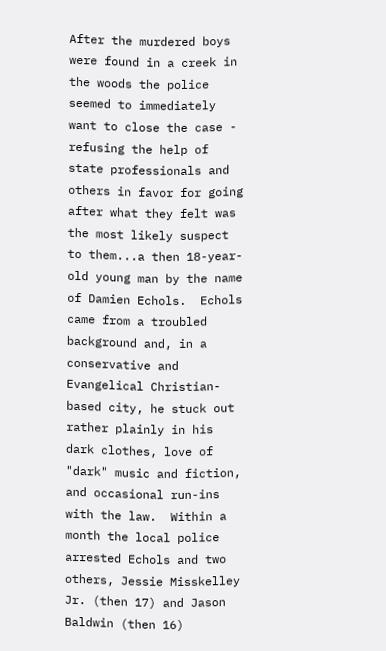After the murdered boys were found in a creek in the woods the police seemed to immediately want to close the case - refusing the help of state professionals and others in favor for going after what they felt was the most likely suspect to them...a then 18-year-old young man by the name of Damien Echols.  Echols came from a troubled background and, in a conservative and Evangelical Christian-based city, he stuck out rather plainly in his dark clothes, love of "dark" music and fiction, and occasional run-ins with the law.  Within a month the local police arrested Echols and two others, Jessie Misskelley Jr. (then 17) and Jason Baldwin (then 16)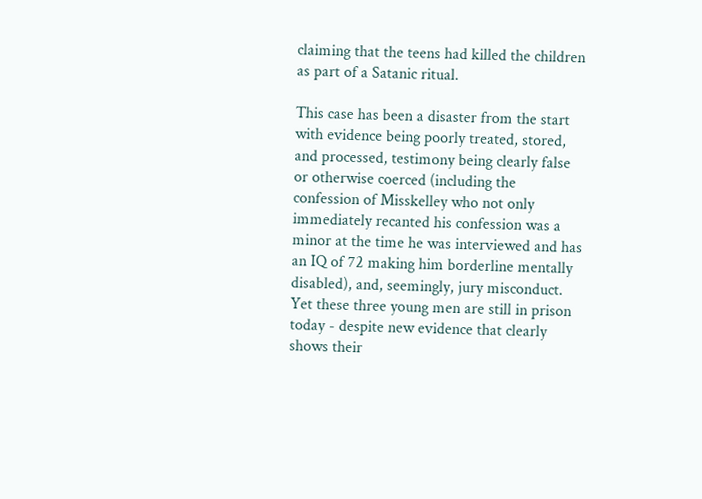claiming that the teens had killed the children as part of a Satanic ritual.

This case has been a disaster from the start with evidence being poorly treated, stored, and processed, testimony being clearly false or otherwise coerced (including the confession of Misskelley who not only immediately recanted his confession was a minor at the time he was interviewed and has an IQ of 72 making him borderline mentally disabled), and, seemingly, jury misconduct.  Yet these three young men are still in prison today - despite new evidence that clearly shows their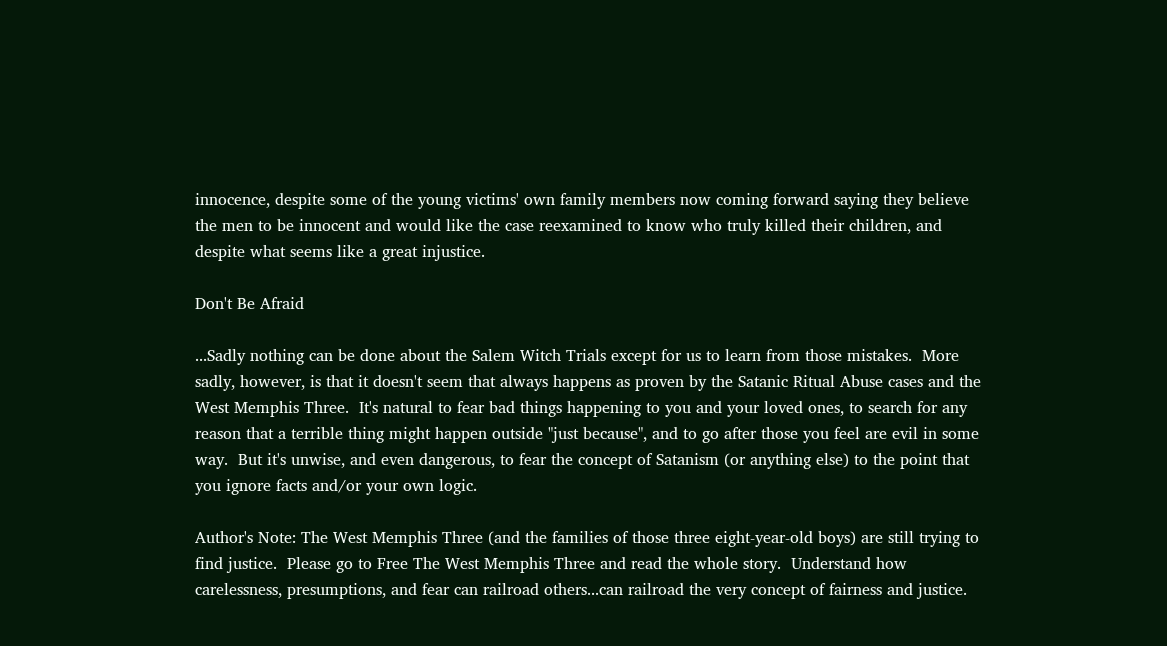innocence, despite some of the young victims' own family members now coming forward saying they believe the men to be innocent and would like the case reexamined to know who truly killed their children, and despite what seems like a great injustice.

Don't Be Afraid

...Sadly nothing can be done about the Salem Witch Trials except for us to learn from those mistakes.  More sadly, however, is that it doesn't seem that always happens as proven by the Satanic Ritual Abuse cases and the West Memphis Three.  It's natural to fear bad things happening to you and your loved ones, to search for any reason that a terrible thing might happen outside "just because", and to go after those you feel are evil in some way.  But it's unwise, and even dangerous, to fear the concept of Satanism (or anything else) to the point that you ignore facts and/or your own logic.

Author's Note: The West Memphis Three (and the families of those three eight-year-old boys) are still trying to find justice.  Please go to Free The West Memphis Three and read the whole story.  Understand how carelessness, presumptions, and fear can railroad others...can railroad the very concept of fairness and justice.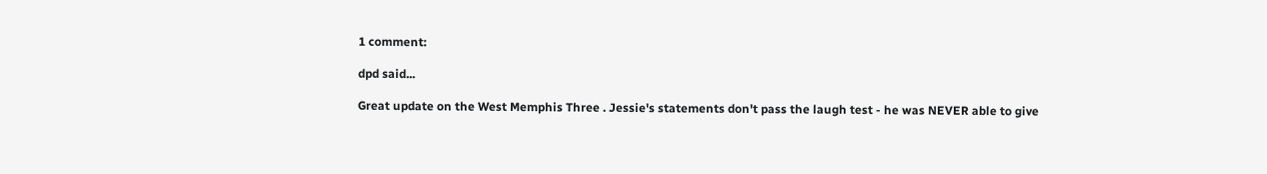1 comment:

dpd said...

Great update on the West Memphis Three . Jessie's statements don't pass the laugh test - he was NEVER able to give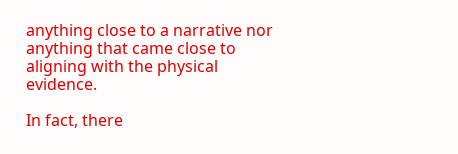anything close to a narrative nor anything that came close to aligning with the physical evidence.

In fact, there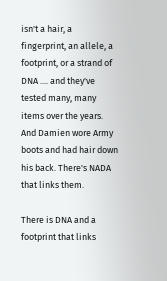isn't a hair, a fingerprint, an allele, a footprint, or a strand of DNA .... and they've tested many, many items over the years. And Damien wore Army boots and had hair down his back. There's NADA that links them.

There is DNA and a footprint that links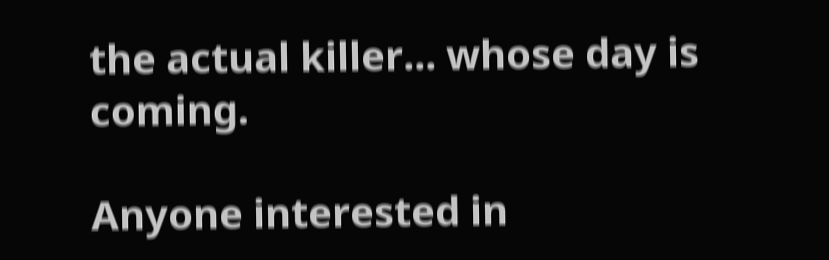the actual killer... whose day is coming.

Anyone interested in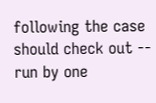following the case should check out -- run by one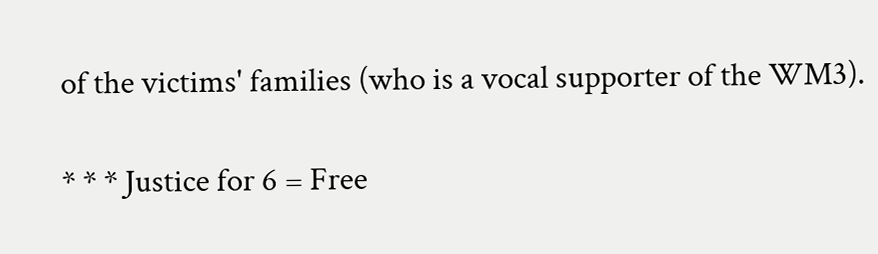of the victims' families (who is a vocal supporter of the WM3).

* * * Justice for 6 = Free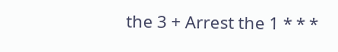the 3 + Arrest the 1 * * *